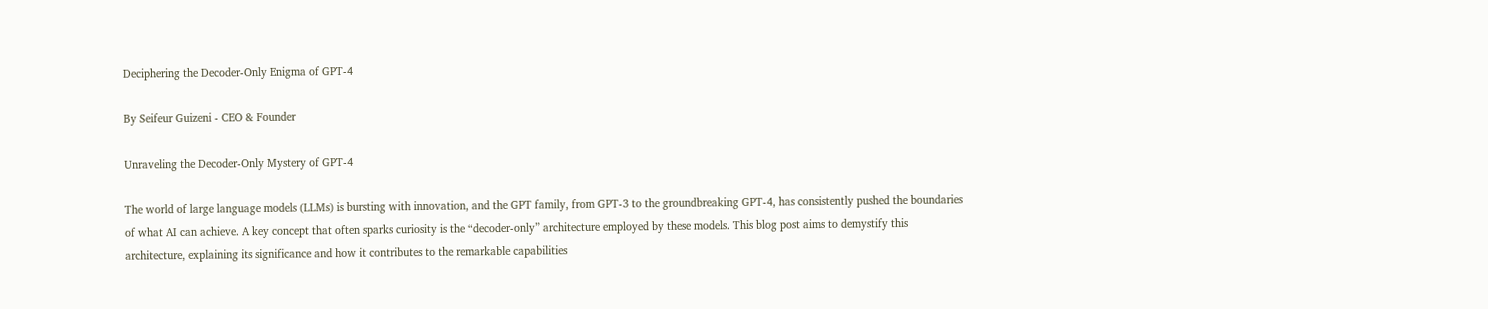Deciphering the Decoder-Only Enigma of GPT-4

By Seifeur Guizeni - CEO & Founder

Unraveling the Decoder-Only Mystery of GPT-4

The world of large language models (LLMs) is bursting with innovation, and the GPT family, from GPT-3 to the groundbreaking GPT-4, has consistently pushed the boundaries of what AI can achieve. A key concept that often sparks curiosity is the “decoder-only” architecture employed by these models. This blog post aims to demystify this architecture, explaining its significance and how it contributes to the remarkable capabilities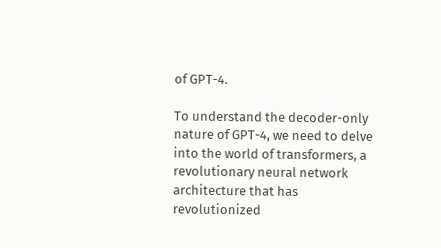of GPT-4.

To understand the decoder-only nature of GPT-4, we need to delve into the world of transformers, a revolutionary neural network architecture that has revolutionized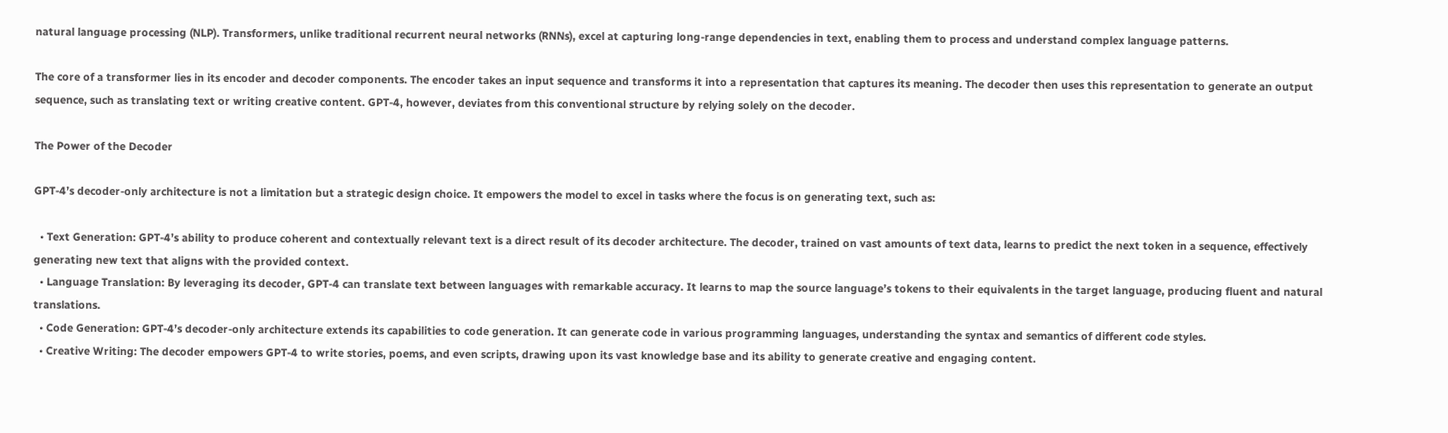natural language processing (NLP). Transformers, unlike traditional recurrent neural networks (RNNs), excel at capturing long-range dependencies in text, enabling them to process and understand complex language patterns.

The core of a transformer lies in its encoder and decoder components. The encoder takes an input sequence and transforms it into a representation that captures its meaning. The decoder then uses this representation to generate an output sequence, such as translating text or writing creative content. GPT-4, however, deviates from this conventional structure by relying solely on the decoder.

The Power of the Decoder

GPT-4’s decoder-only architecture is not a limitation but a strategic design choice. It empowers the model to excel in tasks where the focus is on generating text, such as:

  • Text Generation: GPT-4’s ability to produce coherent and contextually relevant text is a direct result of its decoder architecture. The decoder, trained on vast amounts of text data, learns to predict the next token in a sequence, effectively generating new text that aligns with the provided context.
  • Language Translation: By leveraging its decoder, GPT-4 can translate text between languages with remarkable accuracy. It learns to map the source language’s tokens to their equivalents in the target language, producing fluent and natural translations.
  • Code Generation: GPT-4’s decoder-only architecture extends its capabilities to code generation. It can generate code in various programming languages, understanding the syntax and semantics of different code styles.
  • Creative Writing: The decoder empowers GPT-4 to write stories, poems, and even scripts, drawing upon its vast knowledge base and its ability to generate creative and engaging content.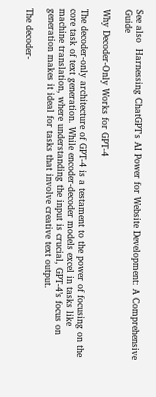See also  Harnessing ChatGPT's AI Power for Website Development: A Comprehensive Guide

Why Decoder-Only Works for GPT-4

The decoder-only architecture of GPT-4 is a testament to the power of focusing on the core task of text generation. While encoder-decoder models excel in tasks like machine translation, where understanding the input is crucial, GPT-4’s focus on generation makes it ideal for tasks that involve creative text output.

The decoder-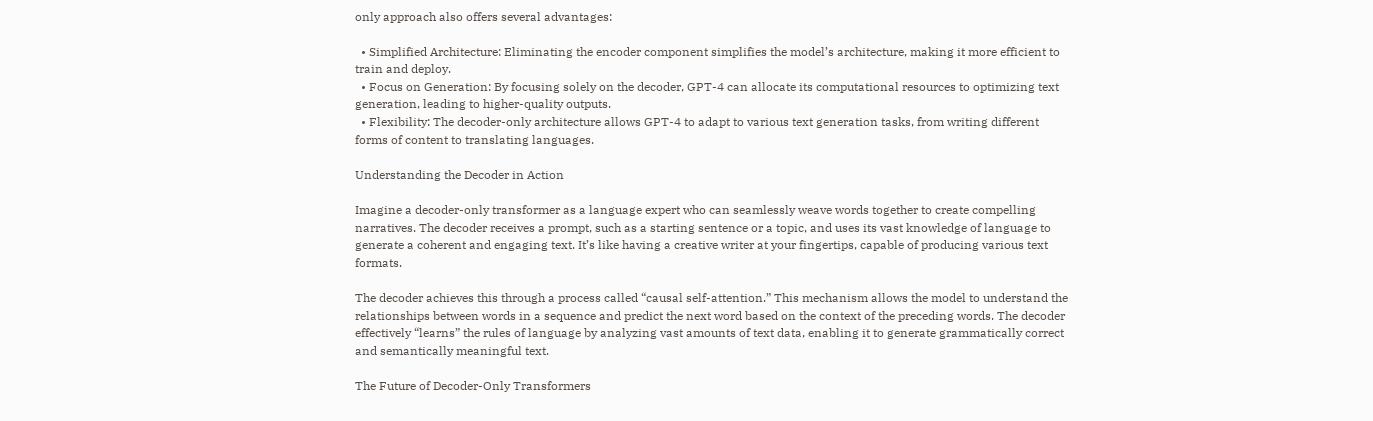only approach also offers several advantages:

  • Simplified Architecture: Eliminating the encoder component simplifies the model’s architecture, making it more efficient to train and deploy.
  • Focus on Generation: By focusing solely on the decoder, GPT-4 can allocate its computational resources to optimizing text generation, leading to higher-quality outputs.
  • Flexibility: The decoder-only architecture allows GPT-4 to adapt to various text generation tasks, from writing different forms of content to translating languages.

Understanding the Decoder in Action

Imagine a decoder-only transformer as a language expert who can seamlessly weave words together to create compelling narratives. The decoder receives a prompt, such as a starting sentence or a topic, and uses its vast knowledge of language to generate a coherent and engaging text. It’s like having a creative writer at your fingertips, capable of producing various text formats.

The decoder achieves this through a process called “causal self-attention.” This mechanism allows the model to understand the relationships between words in a sequence and predict the next word based on the context of the preceding words. The decoder effectively “learns” the rules of language by analyzing vast amounts of text data, enabling it to generate grammatically correct and semantically meaningful text.

The Future of Decoder-Only Transformers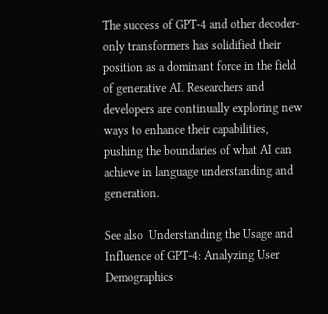The success of GPT-4 and other decoder-only transformers has solidified their position as a dominant force in the field of generative AI. Researchers and developers are continually exploring new ways to enhance their capabilities, pushing the boundaries of what AI can achieve in language understanding and generation.

See also  Understanding the Usage and Influence of GPT-4: Analyzing User Demographics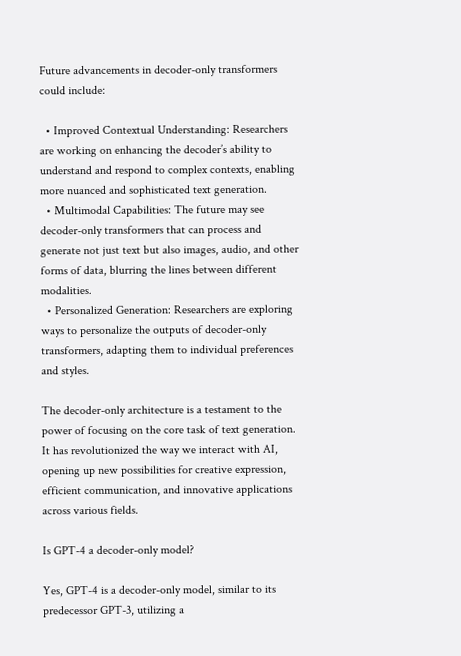Future advancements in decoder-only transformers could include:

  • Improved Contextual Understanding: Researchers are working on enhancing the decoder’s ability to understand and respond to complex contexts, enabling more nuanced and sophisticated text generation.
  • Multimodal Capabilities: The future may see decoder-only transformers that can process and generate not just text but also images, audio, and other forms of data, blurring the lines between different modalities.
  • Personalized Generation: Researchers are exploring ways to personalize the outputs of decoder-only transformers, adapting them to individual preferences and styles.

The decoder-only architecture is a testament to the power of focusing on the core task of text generation. It has revolutionized the way we interact with AI, opening up new possibilities for creative expression, efficient communication, and innovative applications across various fields.

Is GPT-4 a decoder-only model?

Yes, GPT-4 is a decoder-only model, similar to its predecessor GPT-3, utilizing a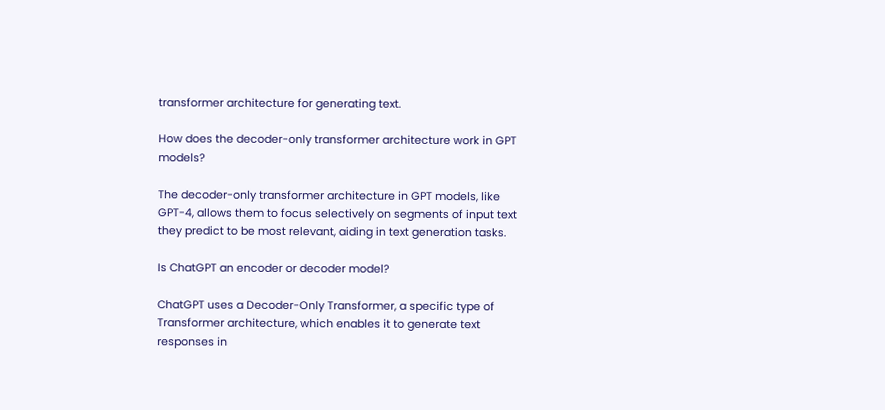transformer architecture for generating text.

How does the decoder-only transformer architecture work in GPT models?

The decoder-only transformer architecture in GPT models, like GPT-4, allows them to focus selectively on segments of input text they predict to be most relevant, aiding in text generation tasks.

Is ChatGPT an encoder or decoder model?

ChatGPT uses a Decoder-Only Transformer, a specific type of Transformer architecture, which enables it to generate text responses in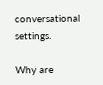conversational settings.

Why are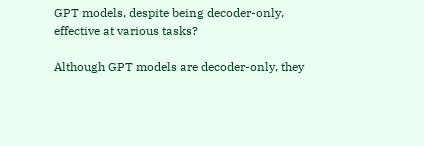GPT models, despite being decoder-only, effective at various tasks?

Although GPT models are decoder-only, they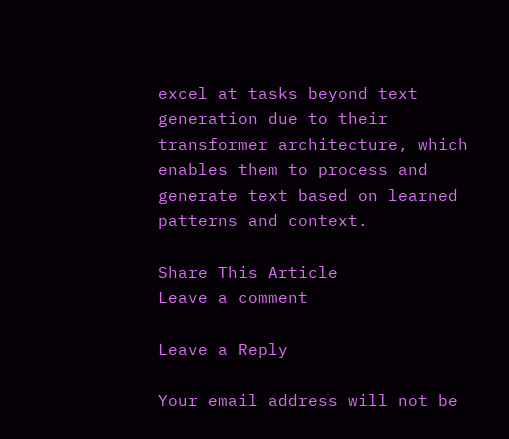excel at tasks beyond text generation due to their transformer architecture, which enables them to process and generate text based on learned patterns and context.

Share This Article
Leave a comment

Leave a Reply

Your email address will not be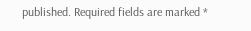published. Required fields are marked *